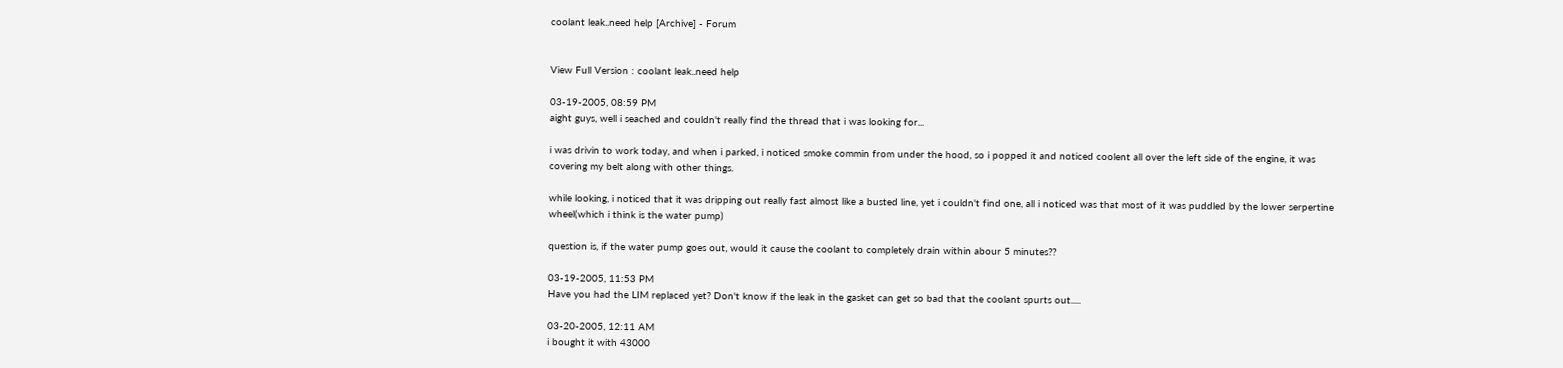coolant leak..need help [Archive] - Forum


View Full Version : coolant leak..need help

03-19-2005, 08:59 PM
aight guys, well i seached and couldn't really find the thread that i was looking for...

i was drivin to work today, and when i parked, i noticed smoke commin from under the hood, so i popped it and noticed coolent all over the left side of the engine, it was covering my belt along with other things.

while looking, i noticed that it was dripping out really fast almost like a busted line, yet i couldn't find one, all i noticed was that most of it was puddled by the lower serpertine wheel(which i think is the water pump)

question is, if the water pump goes out, would it cause the coolant to completely drain within abour 5 minutes??

03-19-2005, 11:53 PM
Have you had the LIM replaced yet? Don't know if the leak in the gasket can get so bad that the coolant spurts out.....

03-20-2005, 12:11 AM
i bought it with 43000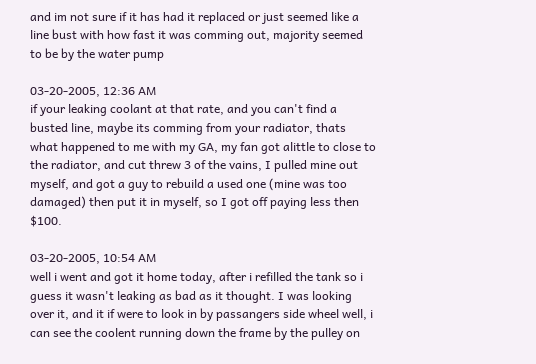and im not sure if it has had it replaced or just seemed like a line bust with how fast it was comming out, majority seemed to be by the water pump

03-20-2005, 12:36 AM
if your leaking coolant at that rate, and you can't find a busted line, maybe its comming from your radiator, thats what happened to me with my GA, my fan got alittle to close to the radiator, and cut threw 3 of the vains, I pulled mine out myself, and got a guy to rebuild a used one (mine was too damaged) then put it in myself, so I got off paying less then $100.

03-20-2005, 10:54 AM
well i went and got it home today, after i refilled the tank so i guess it wasn't leaking as bad as it thought. I was looking over it, and it if were to look in by passangers side wheel well, i can see the coolent running down the frame by the pulley on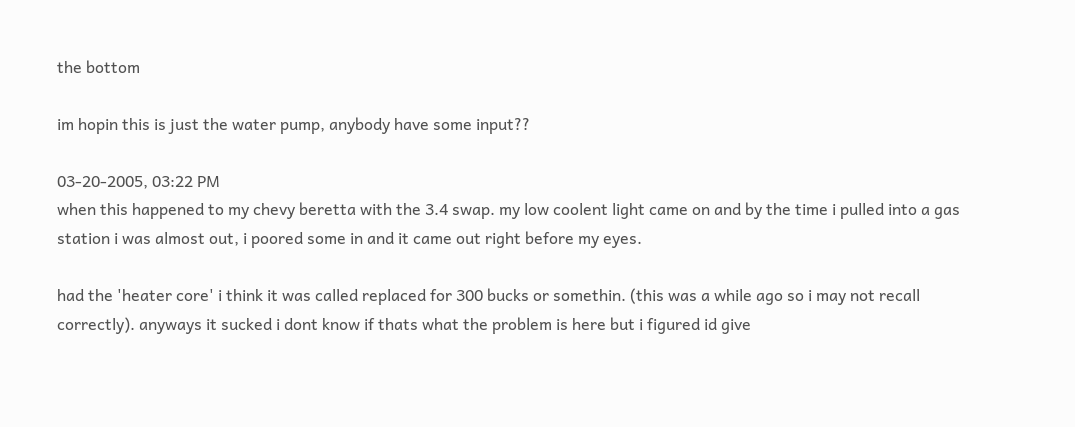the bottom

im hopin this is just the water pump, anybody have some input??

03-20-2005, 03:22 PM
when this happened to my chevy beretta with the 3.4 swap. my low coolent light came on and by the time i pulled into a gas station i was almost out, i poored some in and it came out right before my eyes.

had the 'heater core' i think it was called replaced for 300 bucks or somethin. (this was a while ago so i may not recall correctly). anyways it sucked i dont know if thats what the problem is here but i figured id give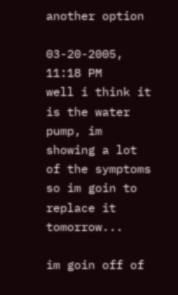another option

03-20-2005, 11:18 PM
well i think it is the water pump, im showing a lot of the symptoms so im goin to replace it tomorrow...

im goin off of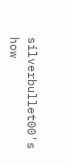silverbullet00's how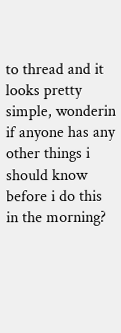to thread and it looks pretty simple, wonderin if anyone has any other things i should know before i do this in the morning?